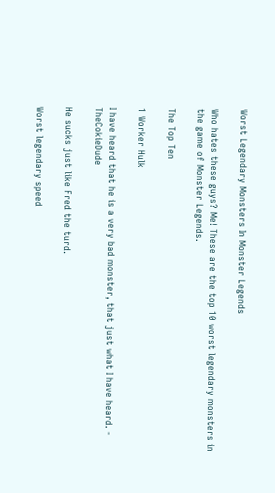Worst Legendary Monsters In Monster Legends

Who hates these guys? Me! These are the top 10 worst legendary monsters in the game of Monster Legends.

The Top Ten

1 Worker Hulk

I have heard that he is a very bad monster, that just what I have heard. - TheCokieDude

He sucks just like Fred the turd.

Worst legendary speed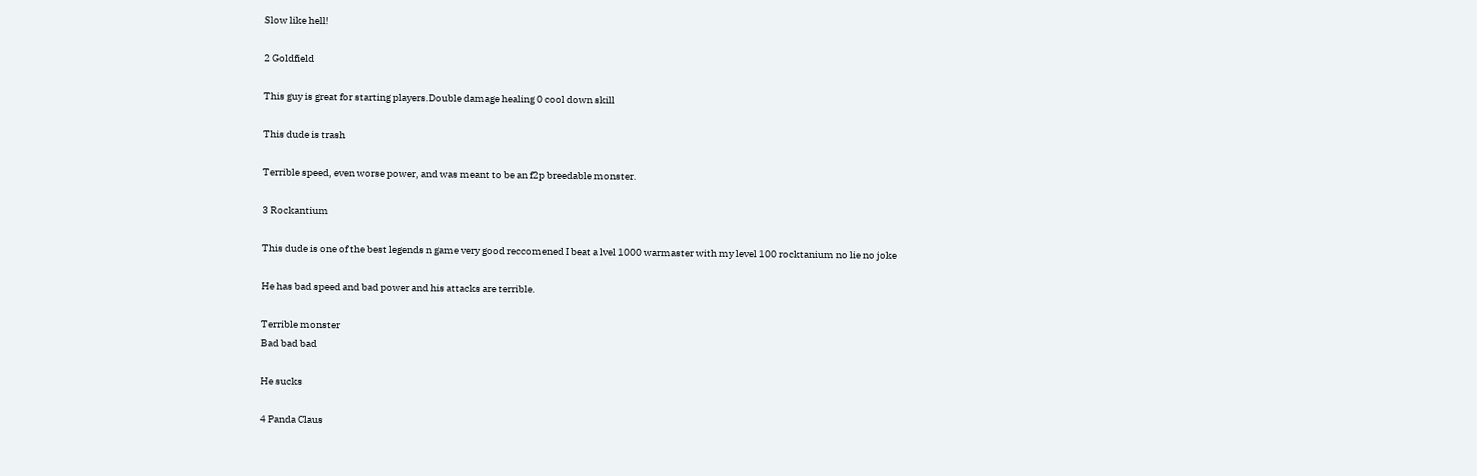Slow like hell!

2 Goldfield

This guy is great for starting players.Double damage healing 0 cool down skill

This dude is trash

Terrible speed, even worse power, and was meant to be an f2p breedable monster.

3 Rockantium

This dude is one of the best legends n game very good reccomened I beat a lvel 1000 warmaster with my level 100 rocktanium no lie no joke

He has bad speed and bad power and his attacks are terrible.

Terrible monster
Bad bad bad

He sucks

4 Panda Claus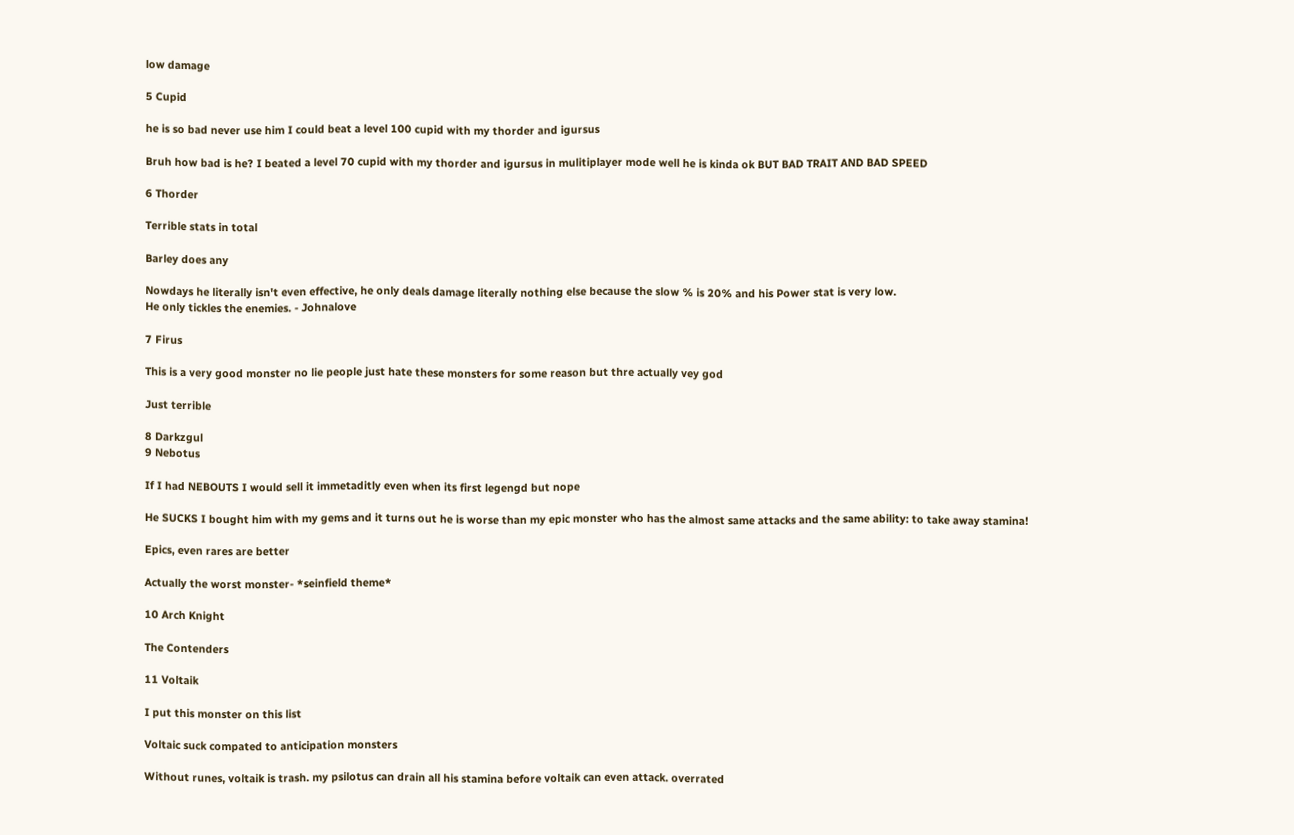low damage

5 Cupid

he is so bad never use him I could beat a level 100 cupid with my thorder and igursus

Bruh how bad is he? I beated a level 70 cupid with my thorder and igursus in mulitiplayer mode well he is kinda ok BUT BAD TRAIT AND BAD SPEED

6 Thorder

Terrible stats in total

Barley does any

Nowdays he literally isn't even effective, he only deals damage literally nothing else because the slow % is 20% and his Power stat is very low.
He only tickles the enemies. - Johnalove

7 Firus

This is a very good monster no lie people just hate these monsters for some reason but thre actually vey god

Just terrible

8 Darkzgul
9 Nebotus

If I had NEBOUTS I would sell it immetaditly even when its first legengd but nope

He SUCKS I bought him with my gems and it turns out he is worse than my epic monster who has the almost same attacks and the same ability: to take away stamina!

Epics, even rares are better

Actually the worst monster- *seinfield theme*

10 Arch Knight

The Contenders

11 Voltaik

I put this monster on this list

Voltaic suck compated to anticipation monsters

Without runes, voltaik is trash. my psilotus can drain all his stamina before voltaik can even attack. overrated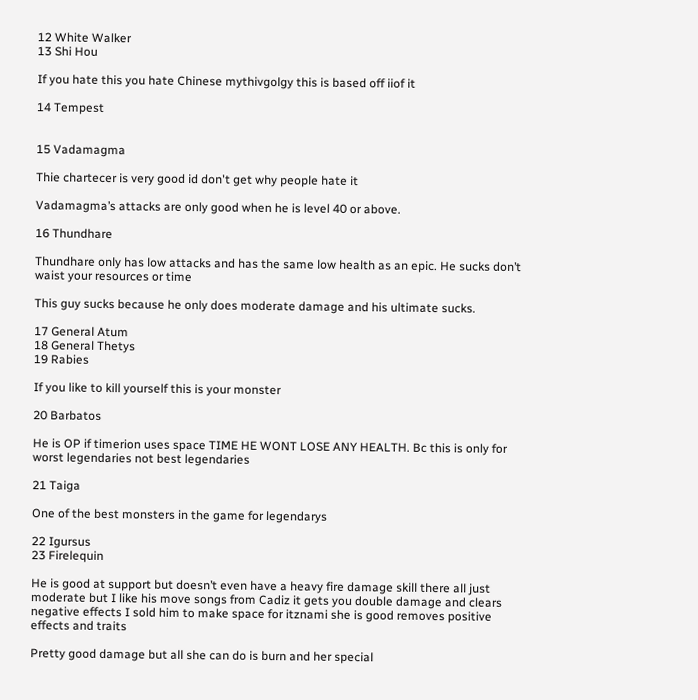12 White Walker
13 Shi Hou

If you hate this you hate Chinese mythivgolgy this is based off iiof it

14 Tempest


15 Vadamagma

Thie chartecer is very good id don't get why people hate it

Vadamagma’s attacks are only good when he is level 40 or above.

16 Thundhare

Thundhare only has low attacks and has the same low health as an epic. He sucks don’t waist your resources or time

This guy sucks because he only does moderate damage and his ultimate sucks.

17 General Atum
18 General Thetys
19 Rabies

If you like to kill yourself this is your monster

20 Barbatos

He is OP if timerion uses space TIME HE WONT LOSE ANY HEALTH. Bc this is only for worst legendaries not best legendaries

21 Taiga

One of the best monsters in the game for legendarys

22 Igursus
23 Firelequin

He is good at support but doesn’t even have a heavy fire damage skill there all just moderate but I like his move songs from Cadiz it gets you double damage and clears negative effects I sold him to make space for itznami she is good removes positive effects and traits

Pretty good damage but all she can do is burn and her special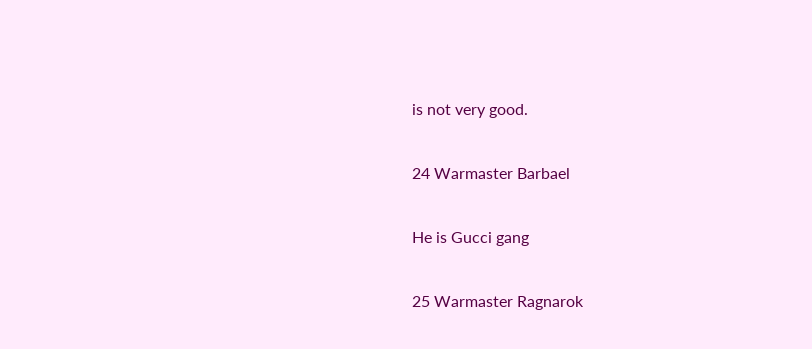is not very good.

24 Warmaster Barbael

He is Gucci gang

25 Warmaster Ragnarok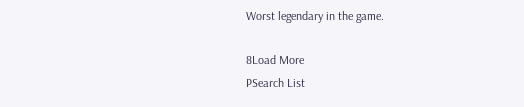Worst legendary in the game.

8Load More
PSearch List